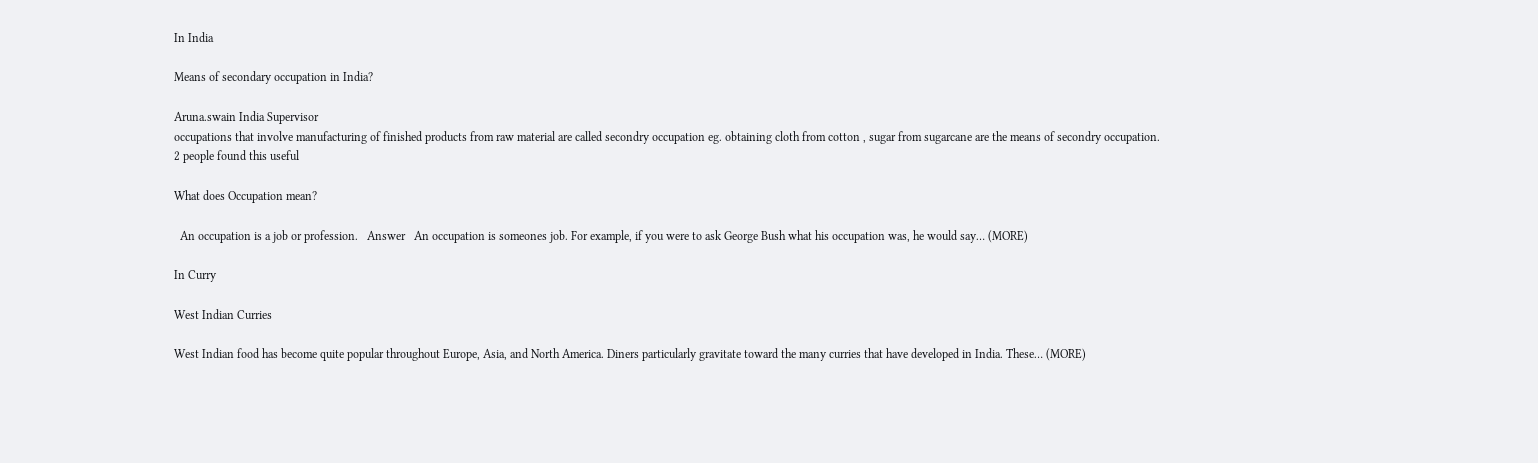In India

Means of secondary occupation in India?

Aruna.swain India Supervisor
occupations that involve manufacturing of finished products from raw material are called secondry occupation eg. obtaining cloth from cotton , sugar from sugarcane are the means of secondry occupation.
2 people found this useful

What does Occupation mean?

  An occupation is a job or profession.   Answer   An occupation is someones job. For example, if you were to ask George Bush what his occupation was, he would say… (MORE)

In Curry

West Indian Curries

West Indian food has become quite popular throughout Europe, Asia, and North America. Diners particularly gravitate toward the many curries that have developed in India. These… (MORE)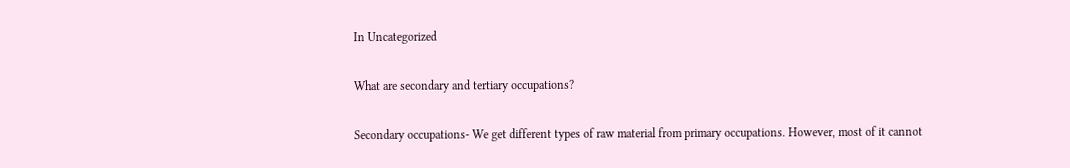In Uncategorized

What are secondary and tertiary occupations?

Secondary occupations- We get different types of raw material from primary occupations. However, most of it cannot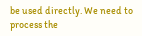be used directly. We need to process the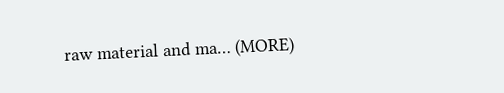raw material and ma… (MORE)